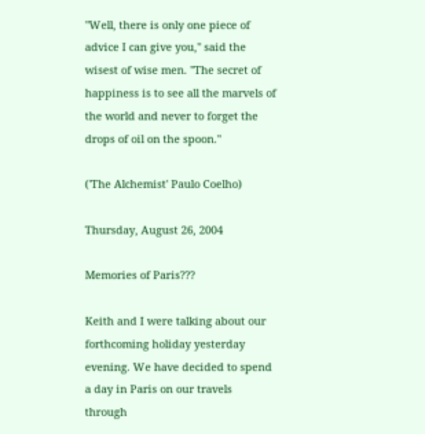"Well, there is only one piece of advice I can give you," said the wisest of wise men. "The secret of happiness is to see all the marvels of the world and never to forget the drops of oil on the spoon."

('The Alchemist' Paulo Coelho)

Thursday, August 26, 2004

Memories of Paris???

Keith and I were talking about our forthcoming holiday yesterday evening. We have decided to spend a day in Paris on our travels through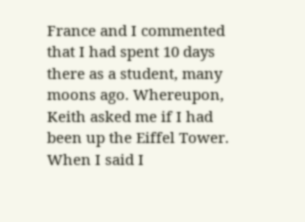France and I commented that I had spent 10 days there as a student, many moons ago. Whereupon, Keith asked me if I had been up the Eiffel Tower. When I said I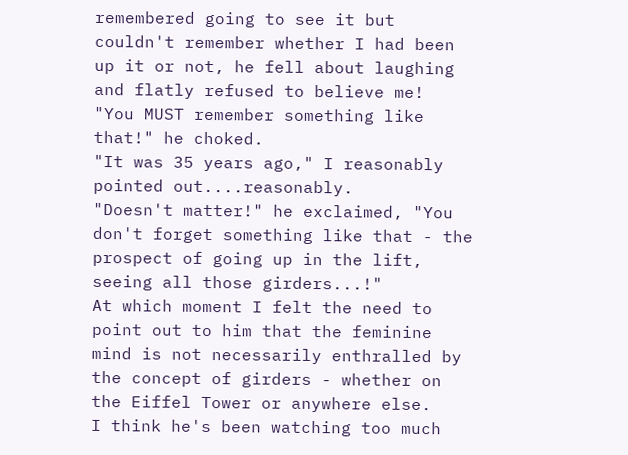remembered going to see it but couldn't remember whether I had been up it or not, he fell about laughing and flatly refused to believe me!
"You MUST remember something like that!" he choked.
"It was 35 years ago," I reasonably pointed out....reasonably.
"Doesn't matter!" he exclaimed, "You don't forget something like that - the prospect of going up in the lift, seeing all those girders...!"
At which moment I felt the need to point out to him that the feminine mind is not necessarily enthralled by the concept of girders - whether on the Eiffel Tower or anywhere else.
I think he's been watching too much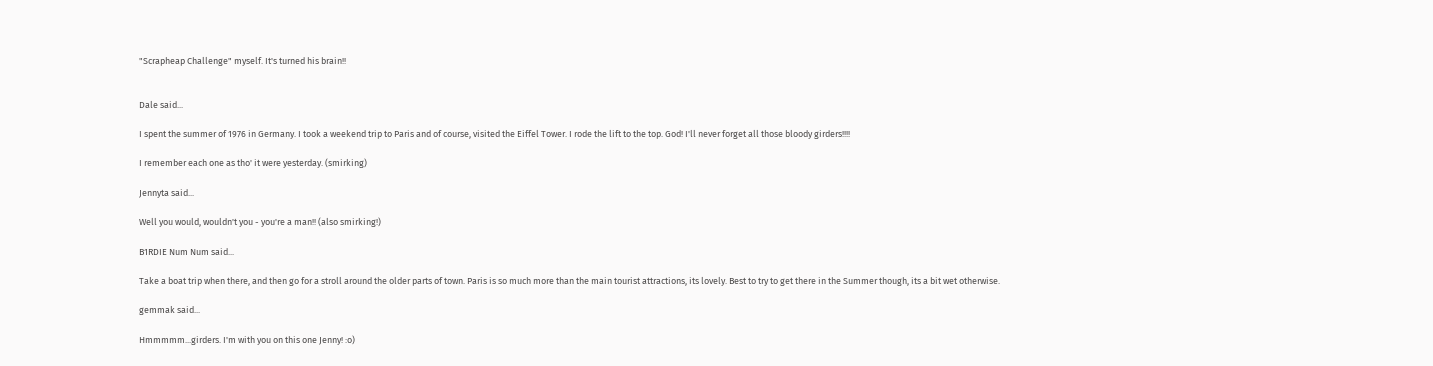"Scrapheap Challenge" myself. It's turned his brain!!


Dale said...

I spent the summer of 1976 in Germany. I took a weekend trip to Paris and of course, visited the Eiffel Tower. I rode the lift to the top. God! I'll never forget all those bloody girders!!!!

I remember each one as tho' it were yesterday. (smirking)

Jennyta said...

Well you would, wouldn't you - you're a man!! (also smirking!)

B1RDIE Num Num said...

Take a boat trip when there, and then go for a stroll around the older parts of town. Paris is so much more than the main tourist attractions, its lovely. Best to try to get there in the Summer though, its a bit wet otherwise.

gemmak said...

Hmmmmm...girders. I'm with you on this one Jenny! :o)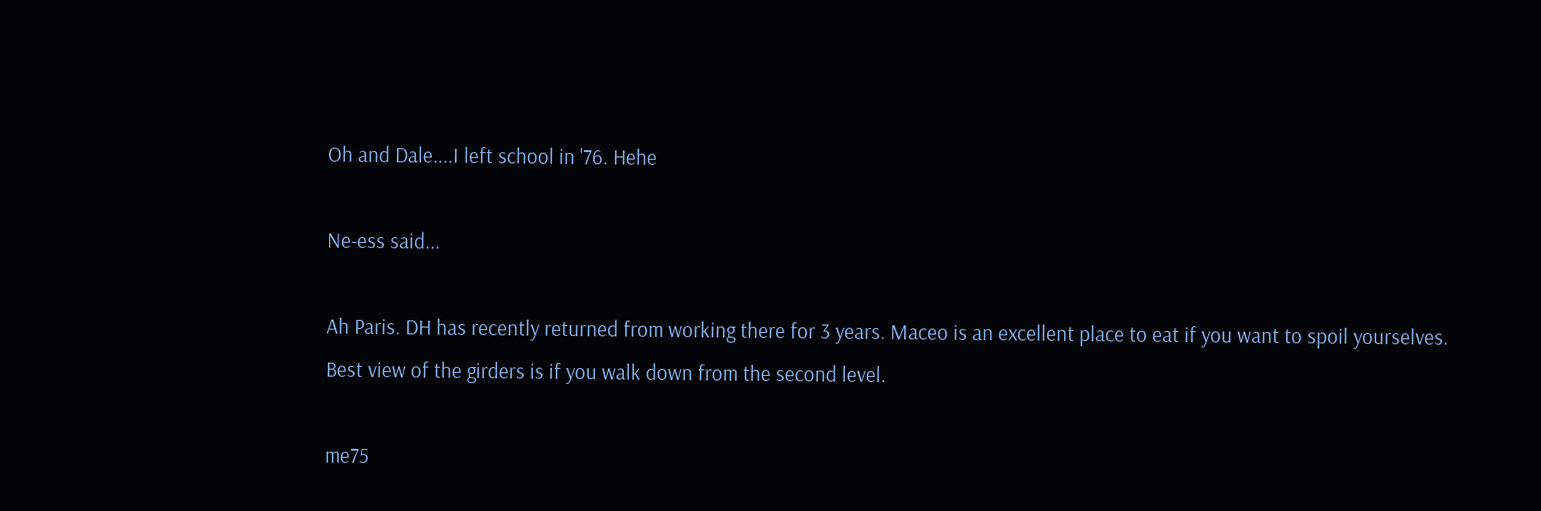Oh and Dale....I left school in '76. Hehe

Ne-ess said...

Ah Paris. DH has recently returned from working there for 3 years. Maceo is an excellent place to eat if you want to spoil yourselves.
Best view of the girders is if you walk down from the second level.

me75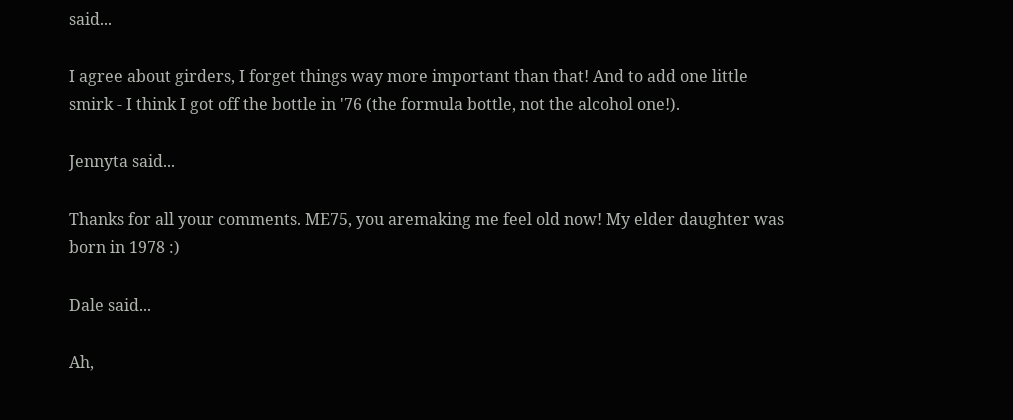said...

I agree about girders, I forget things way more important than that! And to add one little smirk - I think I got off the bottle in '76 (the formula bottle, not the alcohol one!).

Jennyta said...

Thanks for all your comments. ME75, you aremaking me feel old now! My elder daughter was born in 1978 :)

Dale said...

Ah,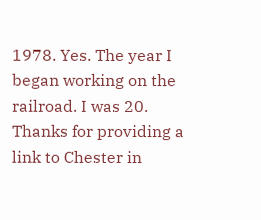1978. Yes. The year I began working on the railroad. I was 20. Thanks for providing a link to Chester in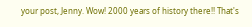your post, Jenny. Wow! 2000 years of history there!! That's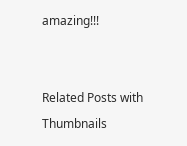amazing!!!


Related Posts with Thumbnails